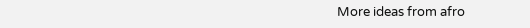More ideas from afro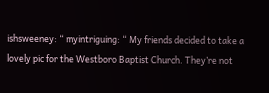ishsweeney: “ myintriguing: “ My friends decided to take a lovely pic for the Westboro Baptist Church. They’re not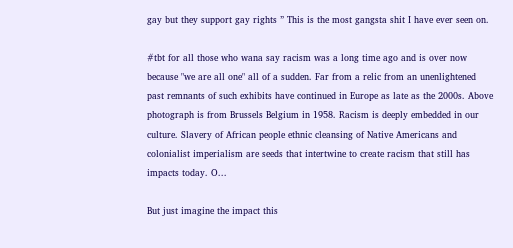gay but they support gay rights ” This is the most gangsta shit I have ever seen on.

#tbt for all those who wana say racism was a long time ago and is over now because "we are all one" all of a sudden. Far from a relic from an unenlightened past remnants of such exhibits have continued in Europe as late as the 2000s. Above photograph is from Brussels Belgium in 1958. Racism is deeply embedded in our culture. Slavery of African people ethnic cleansing of Native Americans and colonialist imperialism are seeds that intertwine to create racism that still has impacts today. O...

But just imagine the impact this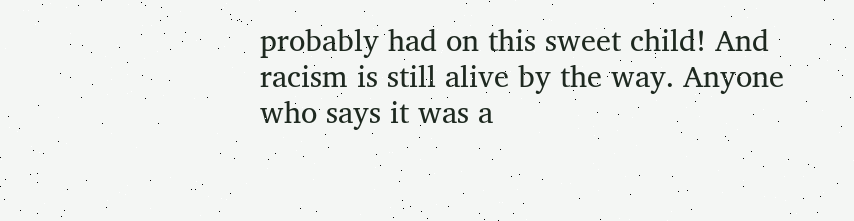probably had on this sweet child! And racism is still alive by the way. Anyone who says it was a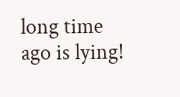long time ago is lying!